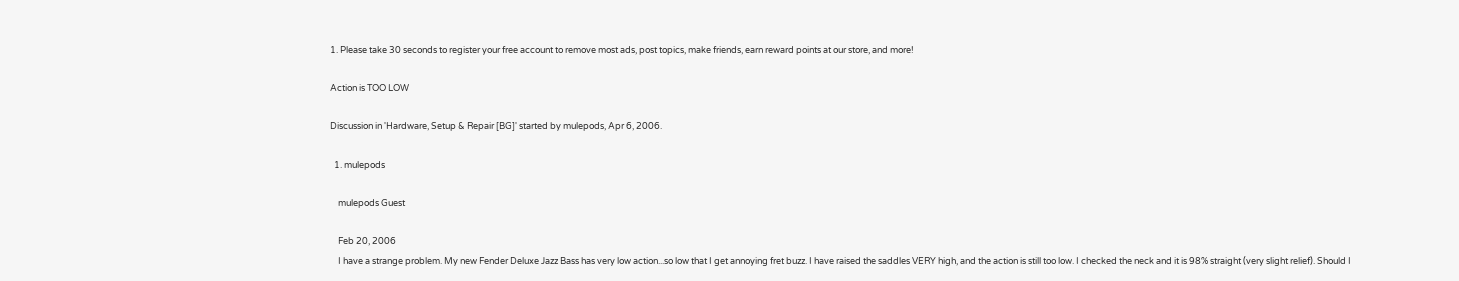1. Please take 30 seconds to register your free account to remove most ads, post topics, make friends, earn reward points at our store, and more!

Action is TOO LOW

Discussion in 'Hardware, Setup & Repair [BG]' started by mulepods, Apr 6, 2006.

  1. mulepods

    mulepods Guest

    Feb 20, 2006
    I have a strange problem. My new Fender Deluxe Jazz Bass has very low action...so low that I get annoying fret buzz. I have raised the saddles VERY high, and the action is still too low. I checked the neck and it is 98% straight (very slight relief). Should I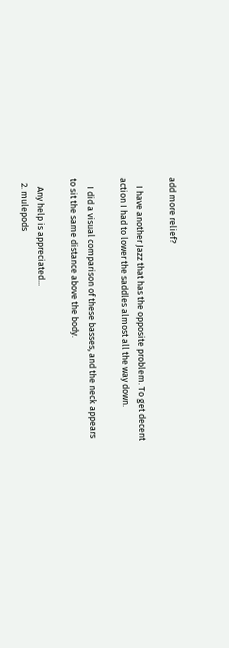add more relief?

    I have another Jazz that has the opposite problem. To get decent action I had to lower the saddles almost all the way down.

    I did a visual comparison of these basses, and the neck appears to sit the same distance above the body.

    Any help is appreciated...
  2. mulepods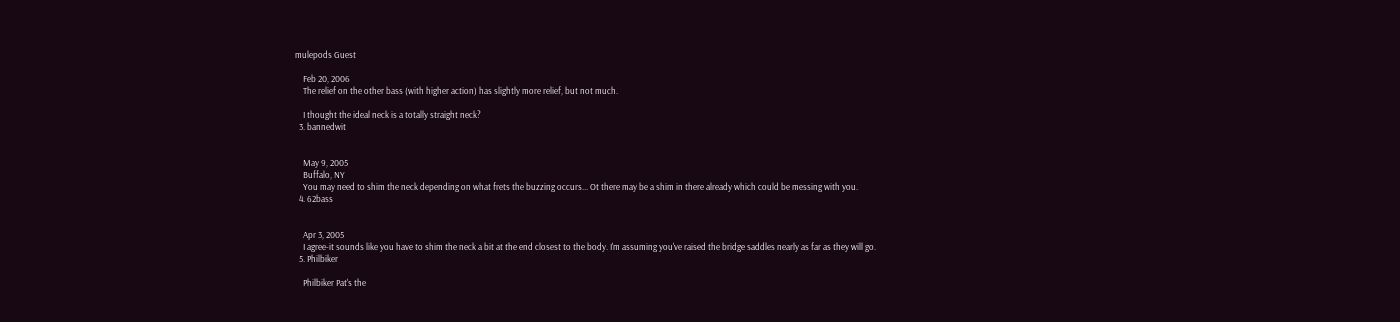mulepods Guest

    Feb 20, 2006
    The relief on the other bass (with higher action) has slightly more relief, but not much.

    I thought the ideal neck is a totally straight neck?
  3. bannedwit


    May 9, 2005
    Buffalo, NY
    You may need to shim the neck depending on what frets the buzzing occurs... Ot there may be a shim in there already which could be messing with you.
  4. 62bass


    Apr 3, 2005
    I agree-it sounds like you have to shim the neck a bit at the end closest to the body. I'm assuming you've raised the bridge saddles nearly as far as they will go.
  5. Philbiker

    Philbiker Pat's the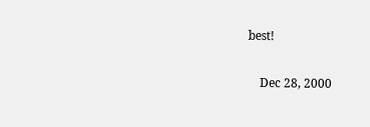best!

    Dec 28, 2000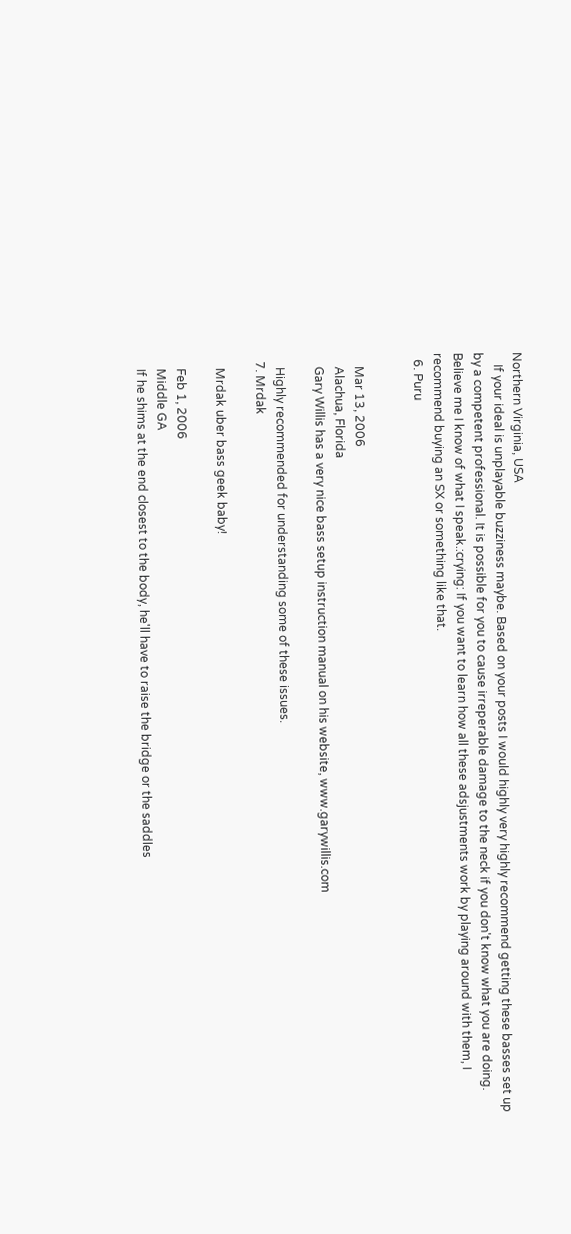Northern Virginia, USA
    If your ideal is unplayable buzziness maybe. Based on your posts I would highly very highly recommend getting these basses set up by a competent professional. It is possible for you to cause irreperable damage to the neck if you don't know what you are doing. Believe me I know of what I speak.:crying: If you want to learn how all these adsjustments work by playing around with them, I recommend buying an SX or something like that.
  6. Puru


    Mar 13, 2006
    Alachua, Florida
    Gary Willis has a very nice bass setup instruction manual on his website, www.garywillis.com

    Highly recommended for understanding some of these issues.
  7. Mrdak

    Mrdak uber bass geek baby!

    Feb 1, 2006
    Middle GA
    If he shims at the end closest to the body, he'll have to raise the bridge or the saddles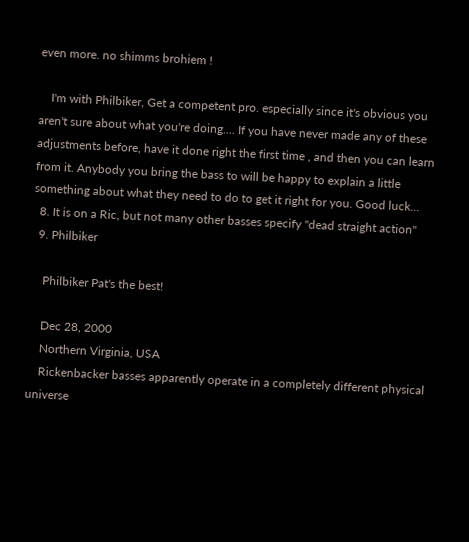even more. no shimms brohiem !

    I'm with Philbiker, Get a competent pro. especially since it's obvious you aren't sure about what you're doing.... If you have never made any of these adjustments before, have it done right the first time , and then you can learn from it. Anybody you bring the bass to will be happy to explain a little something about what they need to do to get it right for you. Good luck...
  8. It is on a Ric, but not many other basses specify "dead straight action"
  9. Philbiker

    Philbiker Pat's the best!

    Dec 28, 2000
    Northern Virginia, USA
    Rickenbacker basses apparently operate in a completely different physical universe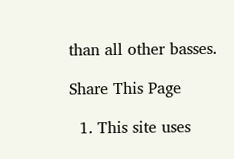than all other basses.

Share This Page

  1. This site uses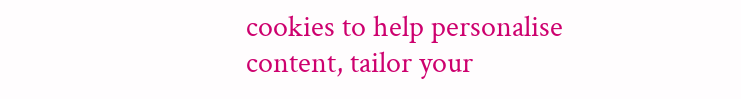cookies to help personalise content, tailor your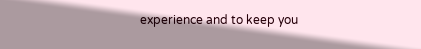experience and to keep you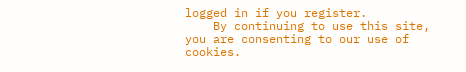logged in if you register.
    By continuing to use this site, you are consenting to our use of cookies.